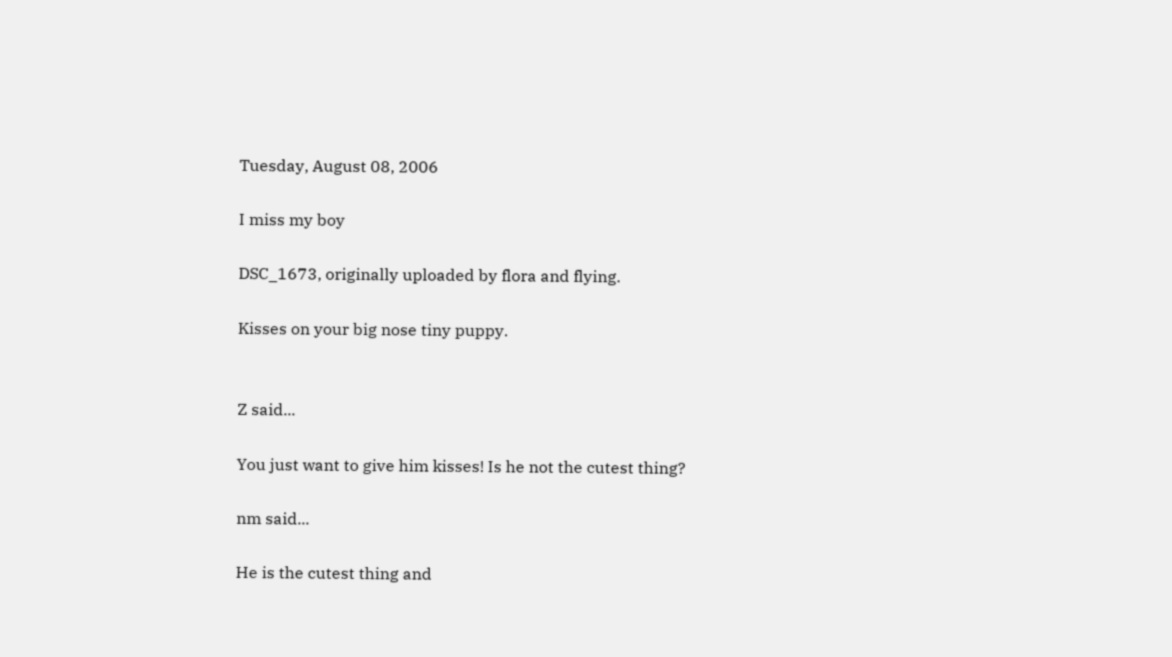Tuesday, August 08, 2006

I miss my boy

DSC_1673, originally uploaded by flora and flying.

Kisses on your big nose tiny puppy.


Z said...

You just want to give him kisses! Is he not the cutest thing?

nm said...

He is the cutest thing and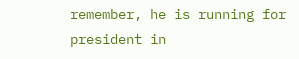remember, he is running for president in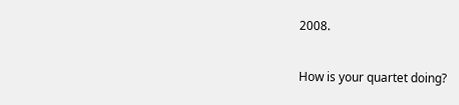2008.

How is your quartet doing?